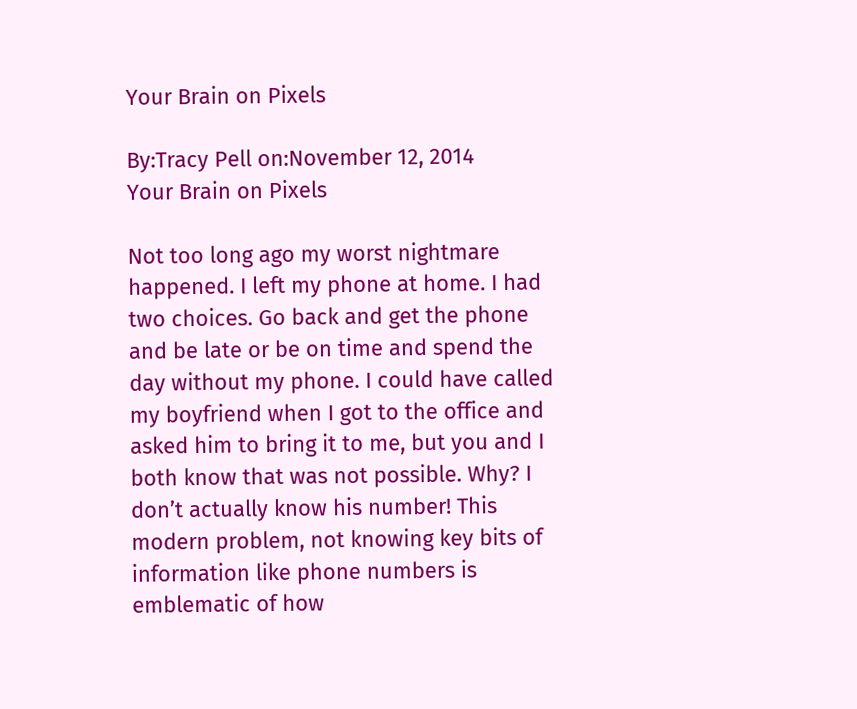Your Brain on Pixels

By:Tracy Pell on:November 12, 2014
Your Brain on Pixels

Not too long ago my worst nightmare happened. I left my phone at home. I had two choices. Go back and get the phone and be late or be on time and spend the day without my phone. I could have called my boyfriend when I got to the office and asked him to bring it to me, but you and I both know that was not possible. Why? I don’t actually know his number! This modern problem, not knowing key bits of information like phone numbers is emblematic of how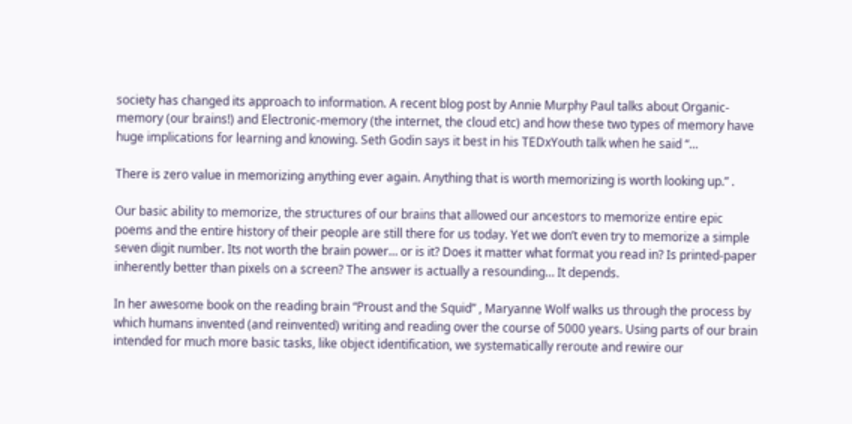society has changed its approach to information. A recent blog post by Annie Murphy Paul talks about Organic-memory (our brains!) and Electronic-memory (the internet, the cloud etc) and how these two types of memory have huge implications for learning and knowing. Seth Godin says it best in his TEDxYouth talk when he said “…

There is zero value in memorizing anything ever again. Anything that is worth memorizing is worth looking up.” .

Our basic ability to memorize, the structures of our brains that allowed our ancestors to memorize entire epic poems and the entire history of their people are still there for us today. Yet we don’t even try to memorize a simple seven digit number. Its not worth the brain power… or is it? Does it matter what format you read in? Is printed-paper inherently better than pixels on a screen? The answer is actually a resounding… It depends.

In her awesome book on the reading brain “Proust and the Squid” , Maryanne Wolf walks us through the process by which humans invented (and reinvented) writing and reading over the course of 5000 years. Using parts of our brain intended for much more basic tasks, like object identification, we systematically reroute and rewire our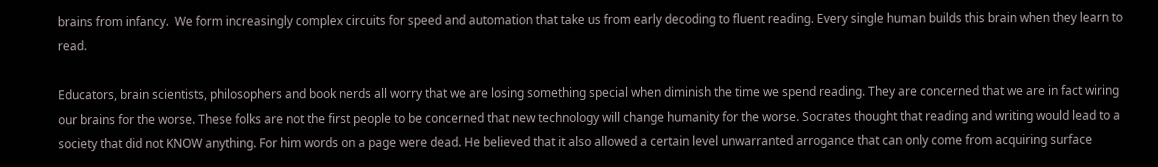brains from infancy.  We form increasingly complex circuits for speed and automation that take us from early decoding to fluent reading. Every single human builds this brain when they learn to read.

Educators, brain scientists, philosophers and book nerds all worry that we are losing something special when diminish the time we spend reading. They are concerned that we are in fact wiring our brains for the worse. These folks are not the first people to be concerned that new technology will change humanity for the worse. Socrates thought that reading and writing would lead to a society that did not KNOW anything. For him words on a page were dead. He believed that it also allowed a certain level unwarranted arrogance that can only come from acquiring surface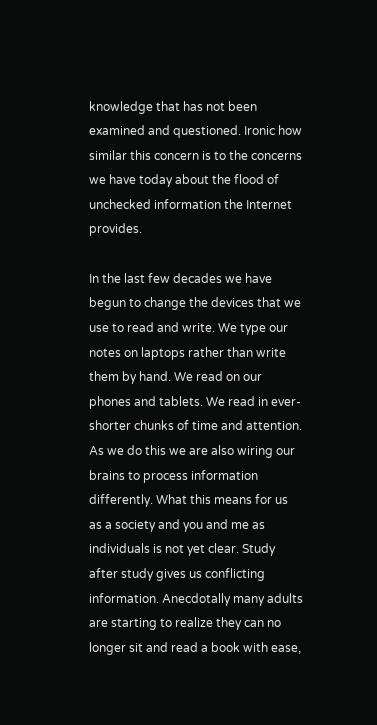knowledge that has not been examined and questioned. Ironic how similar this concern is to the concerns we have today about the flood of unchecked information the Internet provides.

In the last few decades we have begun to change the devices that we use to read and write. We type our notes on laptops rather than write them by hand. We read on our phones and tablets. We read in ever-shorter chunks of time and attention. As we do this we are also wiring our brains to process information differently. What this means for us as a society and you and me as individuals is not yet clear. Study after study gives us conflicting information. Anecdotally many adults are starting to realize they can no longer sit and read a book with ease,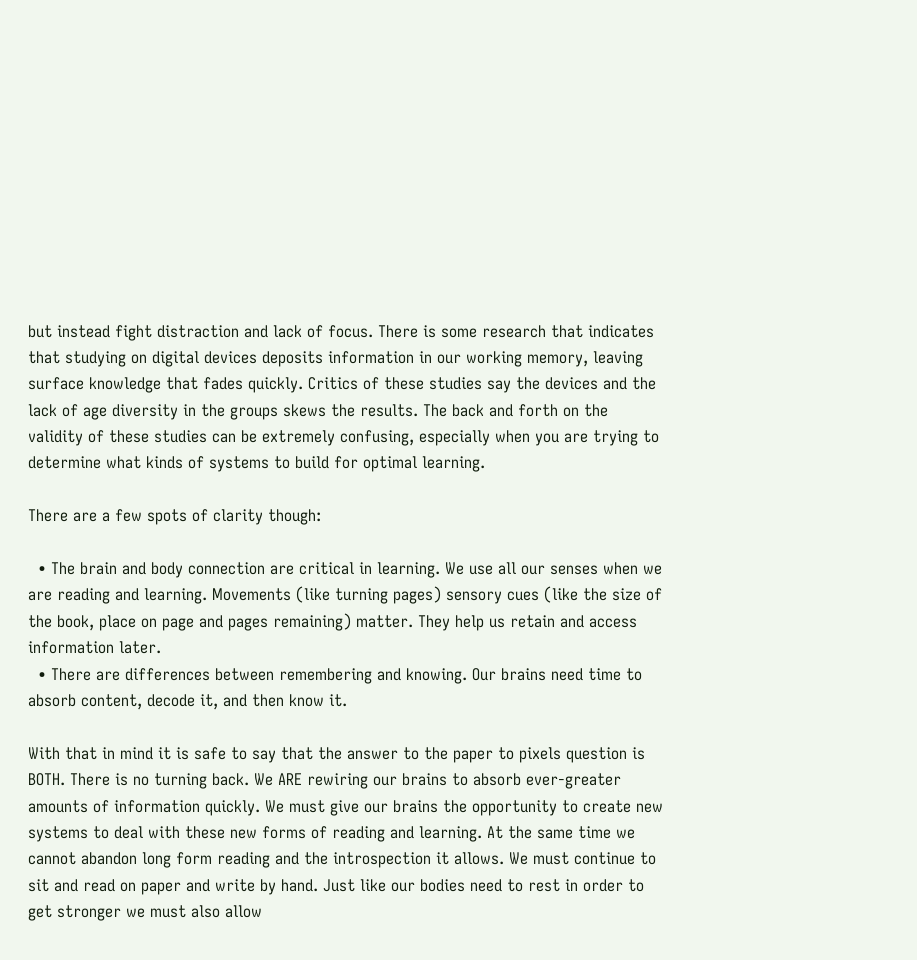but instead fight distraction and lack of focus. There is some research that indicates that studying on digital devices deposits information in our working memory, leaving surface knowledge that fades quickly. Critics of these studies say the devices and the lack of age diversity in the groups skews the results. The back and forth on the validity of these studies can be extremely confusing, especially when you are trying to determine what kinds of systems to build for optimal learning.

There are a few spots of clarity though:

  • The brain and body connection are critical in learning. We use all our senses when we are reading and learning. Movements (like turning pages) sensory cues (like the size of the book, place on page and pages remaining) matter. They help us retain and access information later.
  • There are differences between remembering and knowing. Our brains need time to absorb content, decode it, and then know it.

With that in mind it is safe to say that the answer to the paper to pixels question is BOTH. There is no turning back. We ARE rewiring our brains to absorb ever-greater amounts of information quickly. We must give our brains the opportunity to create new systems to deal with these new forms of reading and learning. At the same time we cannot abandon long form reading and the introspection it allows. We must continue to sit and read on paper and write by hand. Just like our bodies need to rest in order to get stronger we must also allow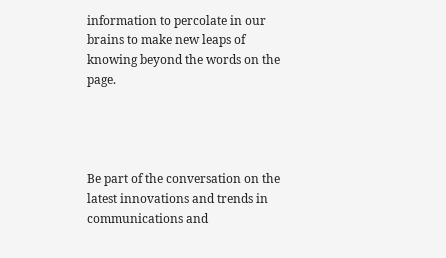information to percolate in our brains to make new leaps of knowing beyond the words on the page.




Be part of the conversation on the latest innovations and trends in communications and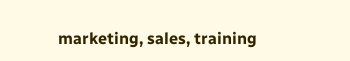marketing, sales, training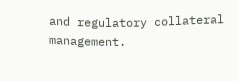and regulatory collateral management.